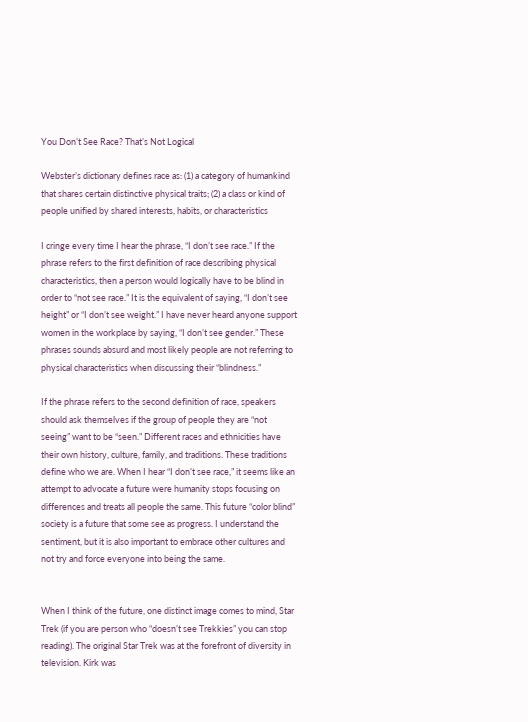You Don’t See Race? That’s Not Logical

Webster’s dictionary defines race as: (1) a category of humankind that shares certain distinctive physical traits; (2) a class or kind of people unified by shared interests, habits, or characteristics

I cringe every time I hear the phrase, “I don’t see race.” If the phrase refers to the first definition of race describing physical characteristics, then a person would logically have to be blind in order to “not see race.” It is the equivalent of saying, “I don’t see height” or “I don’t see weight.” I have never heard anyone support women in the workplace by saying, “I don’t see gender.” These phrases sounds absurd and most likely people are not referring to physical characteristics when discussing their “blindness.”

If the phrase refers to the second definition of race, speakers should ask themselves if the group of people they are “not seeing” want to be “seen.” Different races and ethnicities have their own history, culture, family, and traditions. These traditions define who we are. When I hear “I don’t see race,” it seems like an attempt to advocate a future were humanity stops focusing on differences and treats all people the same. This future “color blind” society is a future that some see as progress. I understand the sentiment, but it is also important to embrace other cultures and not try and force everyone into being the same.


When I think of the future, one distinct image comes to mind, Star Trek (if you are person who “doesn’t see Trekkies” you can stop reading). The original Star Trek was at the forefront of diversity in television. Kirk was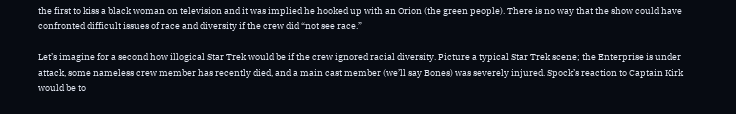the first to kiss a black woman on television and it was implied he hooked up with an Orion (the green people). There is no way that the show could have confronted difficult issues of race and diversity if the crew did “not see race.”

Let’s imagine for a second how illogical Star Trek would be if the crew ignored racial diversity. Picture a typical Star Trek scene; the Enterprise is under attack, some nameless crew member has recently died, and a main cast member (we’ll say Bones) was severely injured. Spock’s reaction to Captain Kirk would be to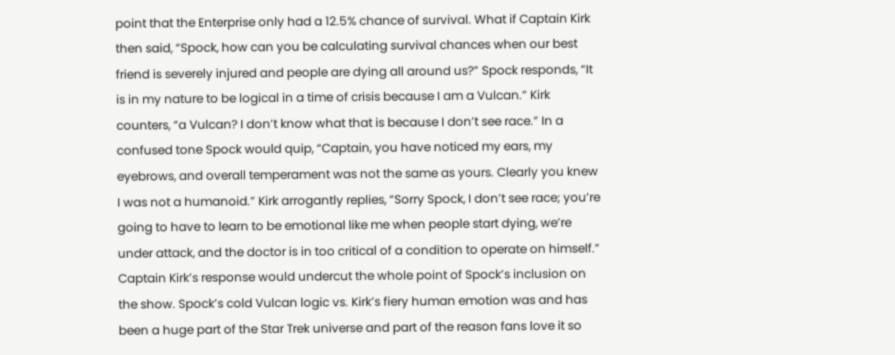point that the Enterprise only had a 12.5% chance of survival. What if Captain Kirk then said, “Spock, how can you be calculating survival chances when our best friend is severely injured and people are dying all around us?” Spock responds, “It is in my nature to be logical in a time of crisis because I am a Vulcan.” Kirk counters, “a Vulcan? I don’t know what that is because I don’t see race.” In a confused tone Spock would quip, “Captain, you have noticed my ears, my eyebrows, and overall temperament was not the same as yours. Clearly you knew I was not a humanoid.” Kirk arrogantly replies, “Sorry Spock, I don’t see race; you’re going to have to learn to be emotional like me when people start dying, we’re under attack, and the doctor is in too critical of a condition to operate on himself.” Captain Kirk’s response would undercut the whole point of Spock’s inclusion on the show. Spock’s cold Vulcan logic vs. Kirk’s fiery human emotion was and has been a huge part of the Star Trek universe and part of the reason fans love it so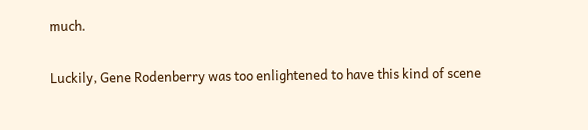much.

Luckily, Gene Rodenberry was too enlightened to have this kind of scene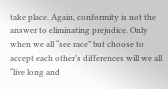take place. Again, conformity is not the answer to eliminating prejudice. Only when we all “see race” but choose to accept each other’s differences will we all “live long and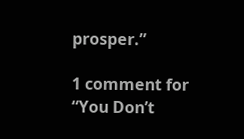prosper.”

1 comment for “You Don’t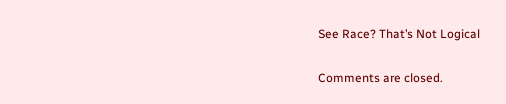See Race? That’s Not Logical

Comments are closed.